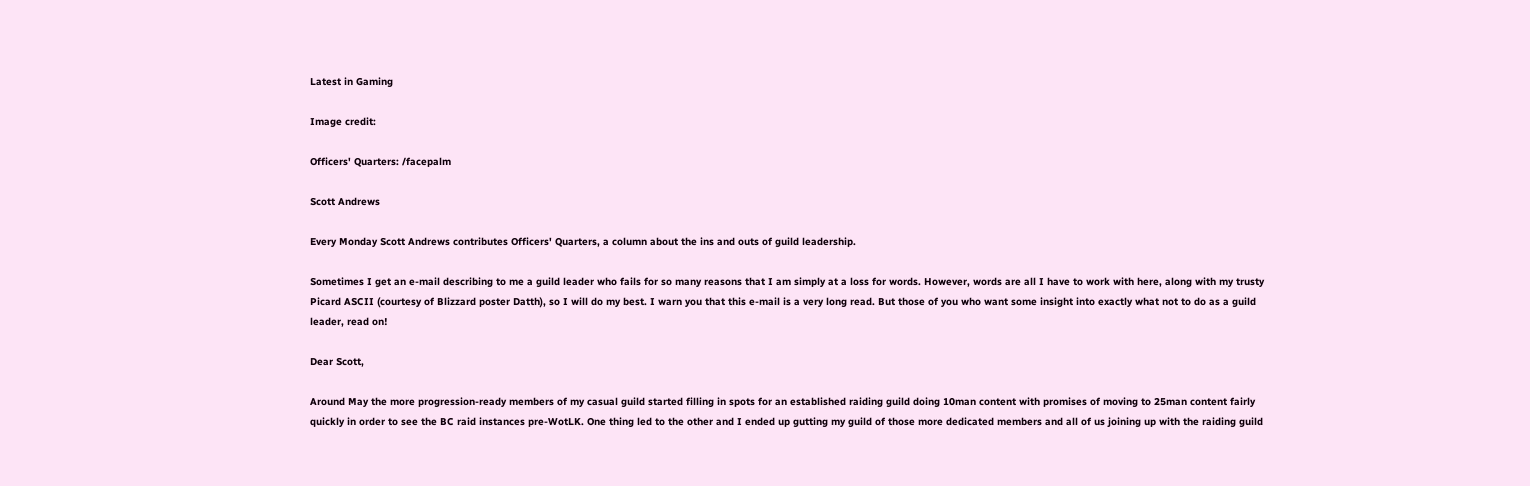Latest in Gaming

Image credit:

Officers' Quarters: /facepalm

Scott Andrews

Every Monday Scott Andrews contributes Officers' Quarters, a column about the ins and outs of guild leadership.

Sometimes I get an e-mail describing to me a guild leader who fails for so many reasons that I am simply at a loss for words. However, words are all I have to work with here, along with my trusty Picard ASCII (courtesy of Blizzard poster Datth), so I will do my best. I warn you that this e-mail is a very long read. But those of you who want some insight into exactly what not to do as a guild leader, read on!

Dear Scott,

Around May the more progression-ready members of my casual guild started filling in spots for an established raiding guild doing 10man content with promises of moving to 25man content fairly quickly in order to see the BC raid instances pre-WotLK. One thing led to the other and I ended up gutting my guild of those more dedicated members and all of us joining up with the raiding guild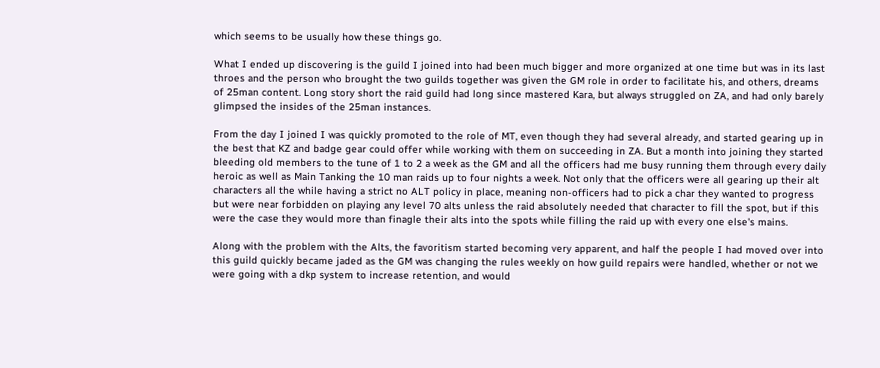which seems to be usually how these things go.

What I ended up discovering is the guild I joined into had been much bigger and more organized at one time but was in its last throes and the person who brought the two guilds together was given the GM role in order to facilitate his, and others, dreams of 25man content. Long story short the raid guild had long since mastered Kara, but always struggled on ZA, and had only barely glimpsed the insides of the 25man instances.

From the day I joined I was quickly promoted to the role of MT, even though they had several already, and started gearing up in the best that KZ and badge gear could offer while working with them on succeeding in ZA. But a month into joining they started bleeding old members to the tune of 1 to 2 a week as the GM and all the officers had me busy running them through every daily heroic as well as Main Tanking the 10 man raids up to four nights a week. Not only that the officers were all gearing up their alt characters all the while having a strict no ALT policy in place, meaning non-officers had to pick a char they wanted to progress but were near forbidden on playing any level 70 alts unless the raid absolutely needed that character to fill the spot, but if this were the case they would more than finagle their alts into the spots while filling the raid up with every one else's mains.

Along with the problem with the Alts, the favoritism started becoming very apparent, and half the people I had moved over into this guild quickly became jaded as the GM was changing the rules weekly on how guild repairs were handled, whether or not we were going with a dkp system to increase retention, and would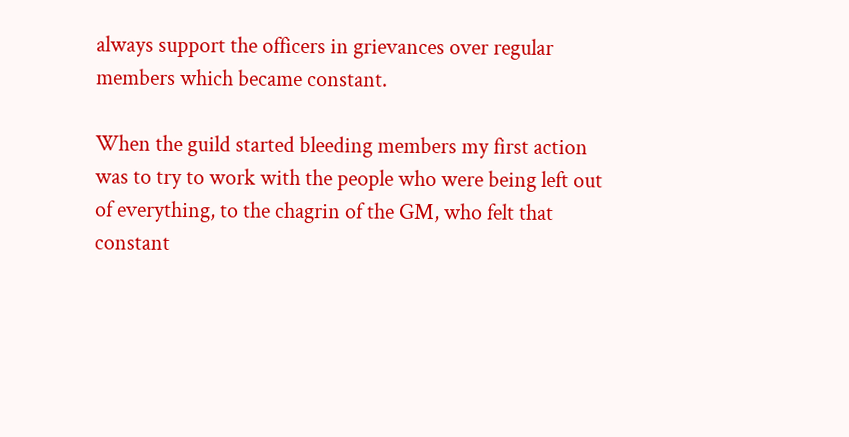always support the officers in grievances over regular members which became constant.

When the guild started bleeding members my first action was to try to work with the people who were being left out of everything, to the chagrin of the GM, who felt that constant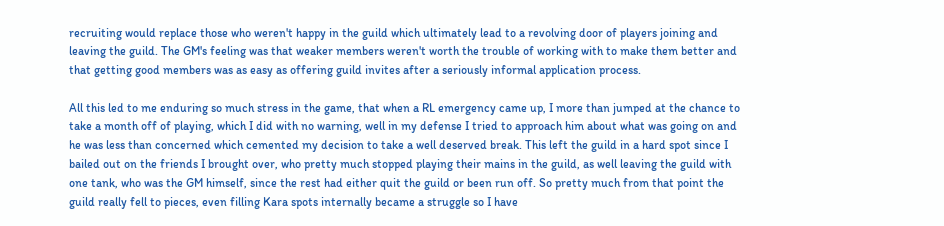recruiting would replace those who weren't happy in the guild which ultimately lead to a revolving door of players joining and leaving the guild. The GM's feeling was that weaker members weren't worth the trouble of working with to make them better and that getting good members was as easy as offering guild invites after a seriously informal application process.

All this led to me enduring so much stress in the game, that when a RL emergency came up, I more than jumped at the chance to take a month off of playing, which I did with no warning, well in my defense I tried to approach him about what was going on and he was less than concerned which cemented my decision to take a well deserved break. This left the guild in a hard spot since I bailed out on the friends I brought over, who pretty much stopped playing their mains in the guild, as well leaving the guild with one tank, who was the GM himself, since the rest had either quit the guild or been run off. So pretty much from that point the guild really fell to pieces, even filling Kara spots internally became a struggle so I have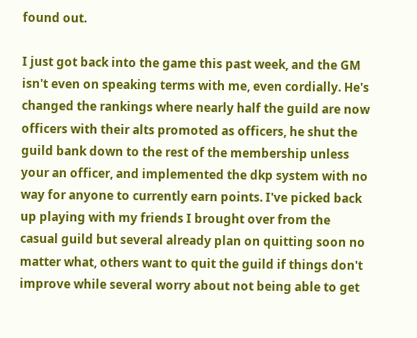found out.

I just got back into the game this past week, and the GM isn't even on speaking terms with me, even cordially. He's changed the rankings where nearly half the guild are now officers with their alts promoted as officers, he shut the guild bank down to the rest of the membership unless your an officer, and implemented the dkp system with no way for anyone to currently earn points. I've picked back up playing with my friends I brought over from the casual guild but several already plan on quitting soon no matter what, others want to quit the guild if things don't improve while several worry about not being able to get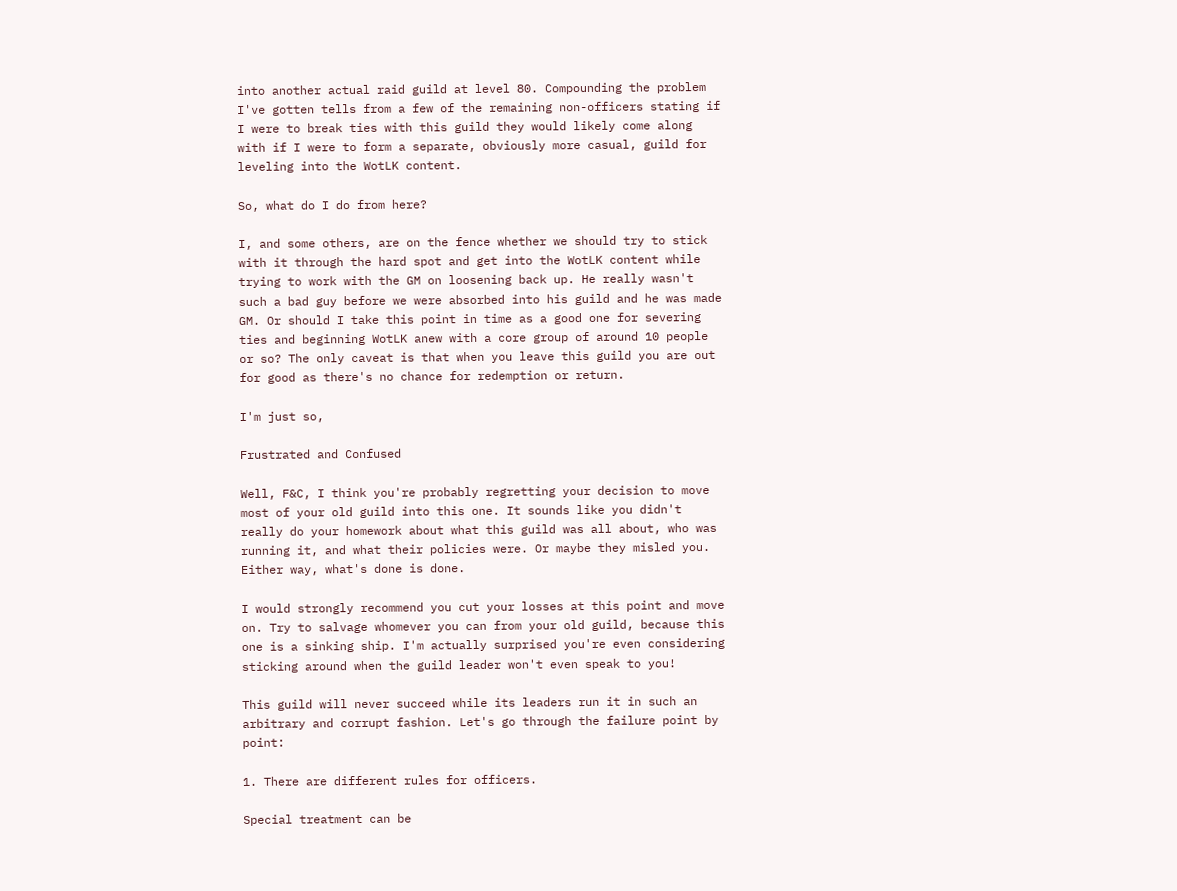into another actual raid guild at level 80. Compounding the problem I've gotten tells from a few of the remaining non-officers stating if I were to break ties with this guild they would likely come along with if I were to form a separate, obviously more casual, guild for leveling into the WotLK content.

So, what do I do from here?

I, and some others, are on the fence whether we should try to stick with it through the hard spot and get into the WotLK content while trying to work with the GM on loosening back up. He really wasn't such a bad guy before we were absorbed into his guild and he was made GM. Or should I take this point in time as a good one for severing ties and beginning WotLK anew with a core group of around 10 people or so? The only caveat is that when you leave this guild you are out for good as there's no chance for redemption or return.

I'm just so,

Frustrated and Confused

Well, F&C, I think you're probably regretting your decision to move most of your old guild into this one. It sounds like you didn't really do your homework about what this guild was all about, who was running it, and what their policies were. Or maybe they misled you. Either way, what's done is done.

I would strongly recommend you cut your losses at this point and move on. Try to salvage whomever you can from your old guild, because this one is a sinking ship. I'm actually surprised you're even considering sticking around when the guild leader won't even speak to you!

This guild will never succeed while its leaders run it in such an arbitrary and corrupt fashion. Let's go through the failure point by point:

1. There are different rules for officers.

Special treatment can be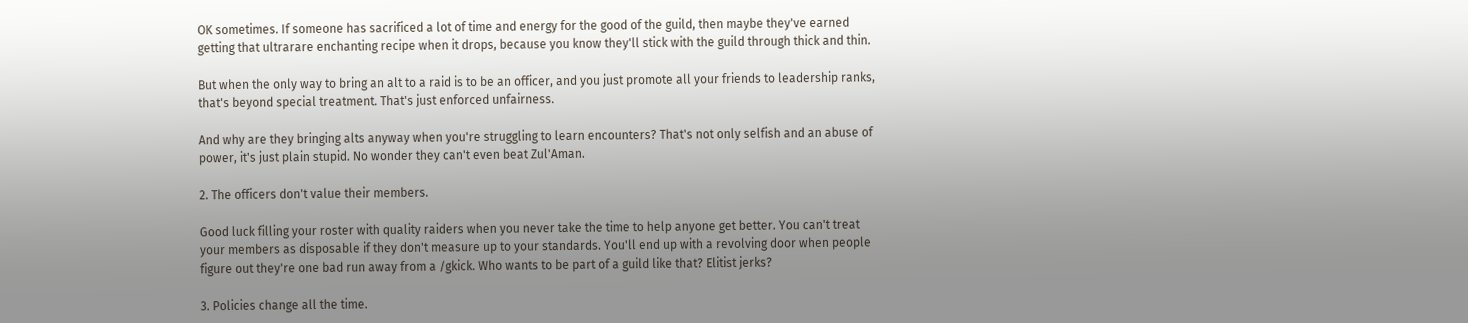OK sometimes. If someone has sacrificed a lot of time and energy for the good of the guild, then maybe they've earned getting that ultrarare enchanting recipe when it drops, because you know they'll stick with the guild through thick and thin.

But when the only way to bring an alt to a raid is to be an officer, and you just promote all your friends to leadership ranks, that's beyond special treatment. That's just enforced unfairness.

And why are they bringing alts anyway when you're struggling to learn encounters? That's not only selfish and an abuse of power, it's just plain stupid. No wonder they can't even beat Zul'Aman.

2. The officers don't value their members.

Good luck filling your roster with quality raiders when you never take the time to help anyone get better. You can't treat your members as disposable if they don't measure up to your standards. You'll end up with a revolving door when people figure out they're one bad run away from a /gkick. Who wants to be part of a guild like that? Elitist jerks?

3. Policies change all the time.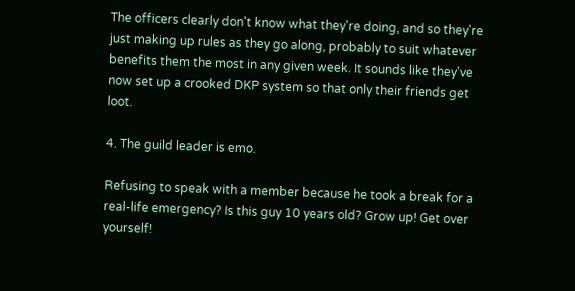The officers clearly don't know what they're doing, and so they're just making up rules as they go along, probably to suit whatever benefits them the most in any given week. It sounds like they've now set up a crooked DKP system so that only their friends get loot.

4. The guild leader is emo.

Refusing to speak with a member because he took a break for a real-life emergency? Is this guy 10 years old? Grow up! Get over yourself!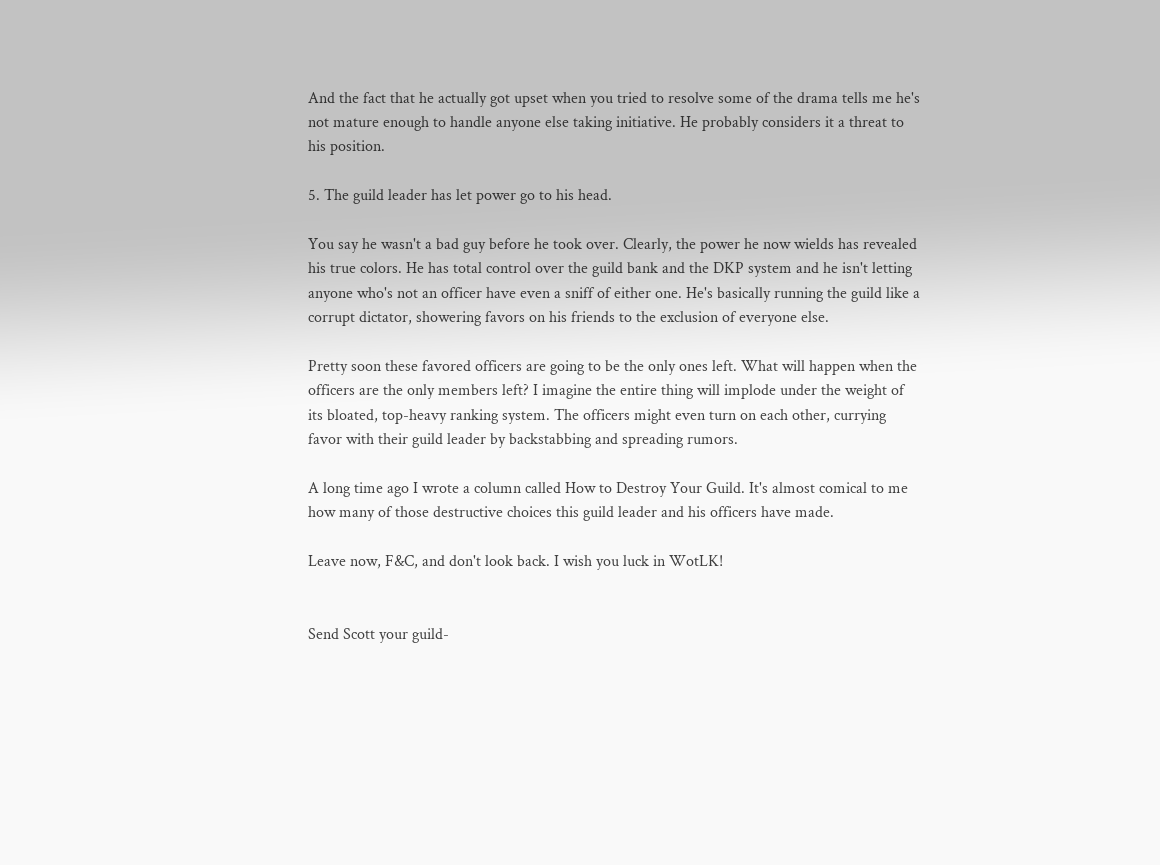And the fact that he actually got upset when you tried to resolve some of the drama tells me he's not mature enough to handle anyone else taking initiative. He probably considers it a threat to his position.

5. The guild leader has let power go to his head.

You say he wasn't a bad guy before he took over. Clearly, the power he now wields has revealed his true colors. He has total control over the guild bank and the DKP system and he isn't letting anyone who's not an officer have even a sniff of either one. He's basically running the guild like a corrupt dictator, showering favors on his friends to the exclusion of everyone else.

Pretty soon these favored officers are going to be the only ones left. What will happen when the officers are the only members left? I imagine the entire thing will implode under the weight of its bloated, top-heavy ranking system. The officers might even turn on each other, currying favor with their guild leader by backstabbing and spreading rumors.

A long time ago I wrote a column called How to Destroy Your Guild. It's almost comical to me how many of those destructive choices this guild leader and his officers have made.

Leave now, F&C, and don't look back. I wish you luck in WotLK!


Send Scott your guild-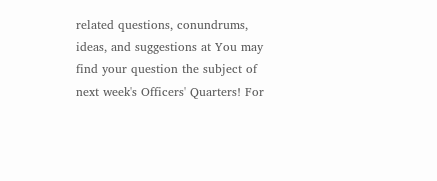related questions, conundrums, ideas, and suggestions at You may find your question the subject of next week's Officers' Quarters! For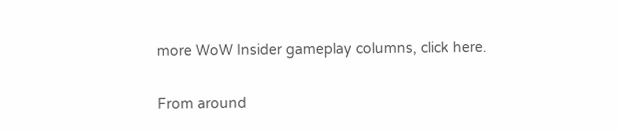more WoW Insider gameplay columns, click here.

From around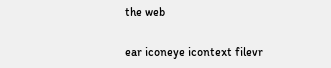the web

ear iconeye icontext filevr